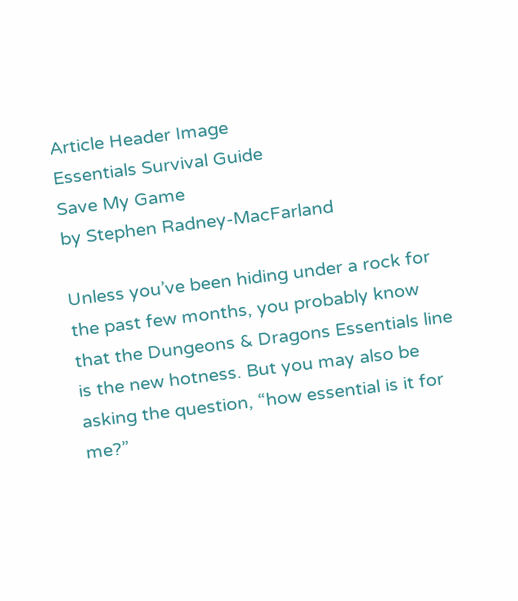Article Header Image
Essentials Survival Guide
Save My Game
by Stephen Radney-MacFarland

Unless you’ve been hiding under a rock for the past few months, you probably know that the Dungeons & Dragons Essentials line is the new hotness. But you may also be asking the question, “how essential is it for me?”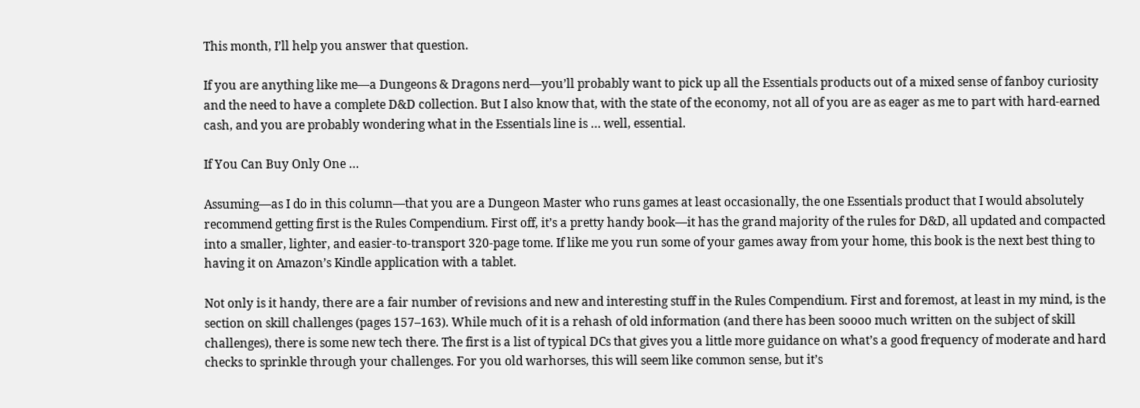This month, I’ll help you answer that question.

If you are anything like me—a Dungeons & Dragons nerd—you’ll probably want to pick up all the Essentials products out of a mixed sense of fanboy curiosity and the need to have a complete D&D collection. But I also know that, with the state of the economy, not all of you are as eager as me to part with hard-earned cash, and you are probably wondering what in the Essentials line is … well, essential.

If You Can Buy Only One …

Assuming—as I do in this column—that you are a Dungeon Master who runs games at least occasionally, the one Essentials product that I would absolutely recommend getting first is the Rules Compendium. First off, it’s a pretty handy book—it has the grand majority of the rules for D&D, all updated and compacted into a smaller, lighter, and easier-to-transport 320-page tome. If like me you run some of your games away from your home, this book is the next best thing to having it on Amazon’s Kindle application with a tablet.

Not only is it handy, there are a fair number of revisions and new and interesting stuff in the Rules Compendium. First and foremost, at least in my mind, is the section on skill challenges (pages 157–163). While much of it is a rehash of old information (and there has been soooo much written on the subject of skill challenges), there is some new tech there. The first is a list of typical DCs that gives you a little more guidance on what’s a good frequency of moderate and hard checks to sprinkle through your challenges. For you old warhorses, this will seem like common sense, but it’s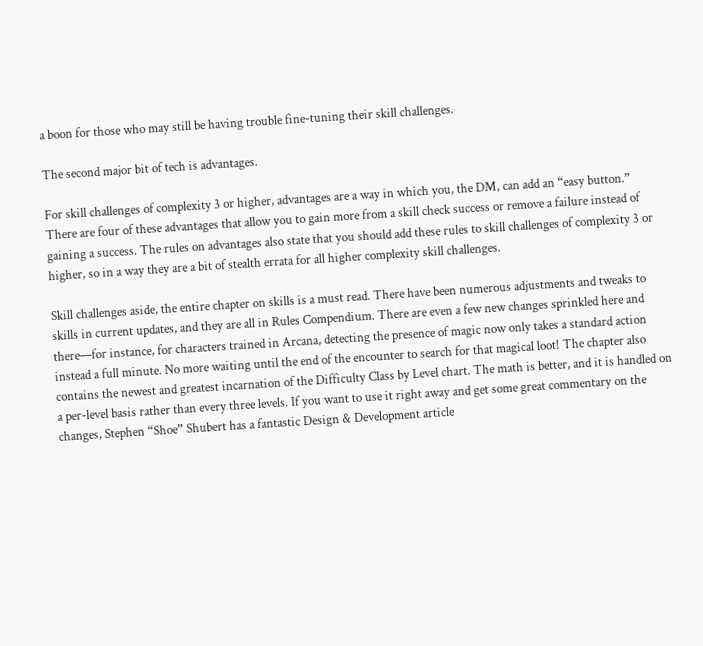a boon for those who may still be having trouble fine-tuning their skill challenges.

The second major bit of tech is advantages.

For skill challenges of complexity 3 or higher, advantages are a way in which you, the DM, can add an “easy button.” There are four of these advantages that allow you to gain more from a skill check success or remove a failure instead of gaining a success. The rules on advantages also state that you should add these rules to skill challenges of complexity 3 or higher, so in a way they are a bit of stealth errata for all higher complexity skill challenges.

Skill challenges aside, the entire chapter on skills is a must read. There have been numerous adjustments and tweaks to skills in current updates, and they are all in Rules Compendium. There are even a few new changes sprinkled here and there—for instance, for characters trained in Arcana, detecting the presence of magic now only takes a standard action instead a full minute. No more waiting until the end of the encounter to search for that magical loot! The chapter also contains the newest and greatest incarnation of the Difficulty Class by Level chart. The math is better, and it is handled on a per-level basis rather than every three levels. If you want to use it right away and get some great commentary on the changes, Stephen “Shoe” Shubert has a fantastic Design & Development article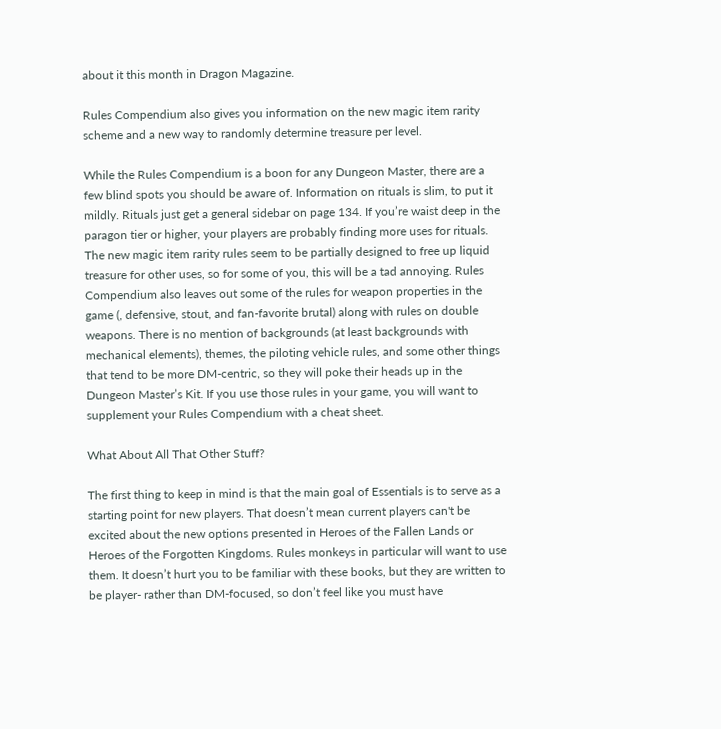about it this month in Dragon Magazine.

Rules Compendium also gives you information on the new magic item rarity scheme and a new way to randomly determine treasure per level.

While the Rules Compendium is a boon for any Dungeon Master, there are a few blind spots you should be aware of. Information on rituals is slim, to put it mildly. Rituals just get a general sidebar on page 134. If you’re waist deep in the paragon tier or higher, your players are probably finding more uses for rituals. The new magic item rarity rules seem to be partially designed to free up liquid treasure for other uses, so for some of you, this will be a tad annoying. Rules Compendium also leaves out some of the rules for weapon properties in the game (, defensive, stout, and fan-favorite brutal) along with rules on double weapons. There is no mention of backgrounds (at least backgrounds with mechanical elements), themes, the piloting vehicle rules, and some other things that tend to be more DM-centric, so they will poke their heads up in the Dungeon Master’s Kit. If you use those rules in your game, you will want to supplement your Rules Compendium with a cheat sheet.

What About All That Other Stuff?

The first thing to keep in mind is that the main goal of Essentials is to serve as a starting point for new players. That doesn’t mean current players can't be excited about the new options presented in Heroes of the Fallen Lands or Heroes of the Forgotten Kingdoms. Rules monkeys in particular will want to use them. It doesn’t hurt you to be familiar with these books, but they are written to be player- rather than DM-focused, so don’t feel like you must have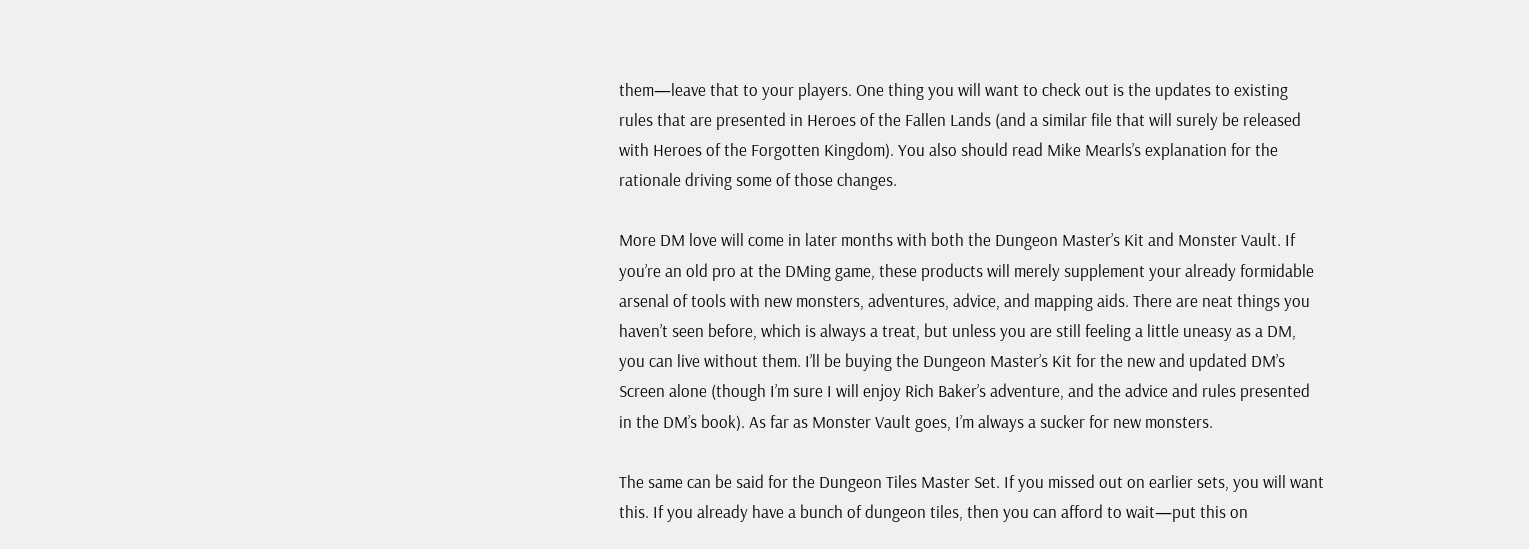them—leave that to your players. One thing you will want to check out is the updates to existing rules that are presented in Heroes of the Fallen Lands (and a similar file that will surely be released with Heroes of the Forgotten Kingdom). You also should read Mike Mearls’s explanation for the rationale driving some of those changes.

More DM love will come in later months with both the Dungeon Master’s Kit and Monster Vault. If you’re an old pro at the DMing game, these products will merely supplement your already formidable arsenal of tools with new monsters, adventures, advice, and mapping aids. There are neat things you haven’t seen before, which is always a treat, but unless you are still feeling a little uneasy as a DM, you can live without them. I’ll be buying the Dungeon Master’s Kit for the new and updated DM’s Screen alone (though I’m sure I will enjoy Rich Baker’s adventure, and the advice and rules presented in the DM’s book). As far as Monster Vault goes, I’m always a sucker for new monsters.

The same can be said for the Dungeon Tiles Master Set. If you missed out on earlier sets, you will want this. If you already have a bunch of dungeon tiles, then you can afford to wait—put this on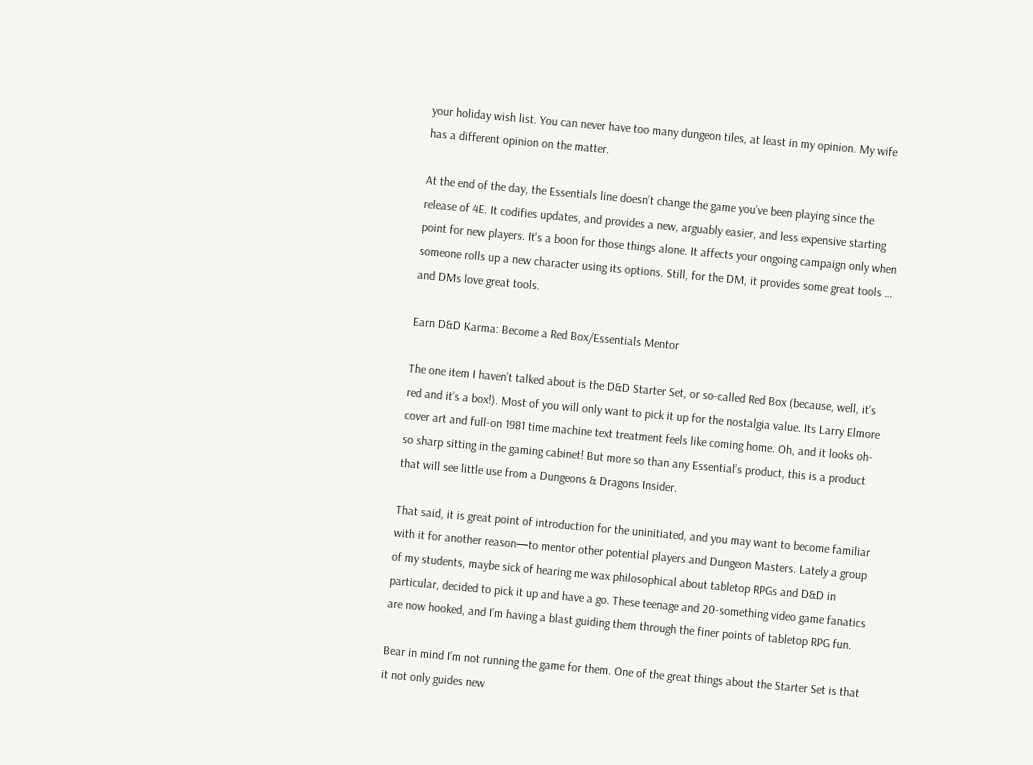your holiday wish list. You can never have too many dungeon tiles, at least in my opinion. My wife has a different opinion on the matter.

At the end of the day, the Essentials line doesn’t change the game you’ve been playing since the release of 4E. It codifies updates, and provides a new, arguably easier, and less expensive starting point for new players. It's a boon for those things alone. It affects your ongoing campaign only when someone rolls up a new character using its options. Still, for the DM, it provides some great tools … and DMs love great tools.

Earn D&D Karma: Become a Red Box/Essentials Mentor

The one item I haven’t talked about is the D&D Starter Set, or so-called Red Box (because, well, it’s red and it’s a box!). Most of you will only want to pick it up for the nostalgia value. Its Larry Elmore cover art and full-on 1981 time machine text treatment feels like coming home. Oh, and it looks oh-so sharp sitting in the gaming cabinet! But more so than any Essential’s product, this is a product that will see little use from a Dungeons & Dragons Insider.

That said, it is great point of introduction for the uninitiated, and you may want to become familiar with it for another reason—to mentor other potential players and Dungeon Masters. Lately a group of my students, maybe sick of hearing me wax philosophical about tabletop RPGs and D&D in particular, decided to pick it up and have a go. These teenage and 20-something video game fanatics are now hooked, and I’m having a blast guiding them through the finer points of tabletop RPG fun.

Bear in mind I’m not running the game for them. One of the great things about the Starter Set is that it not only guides new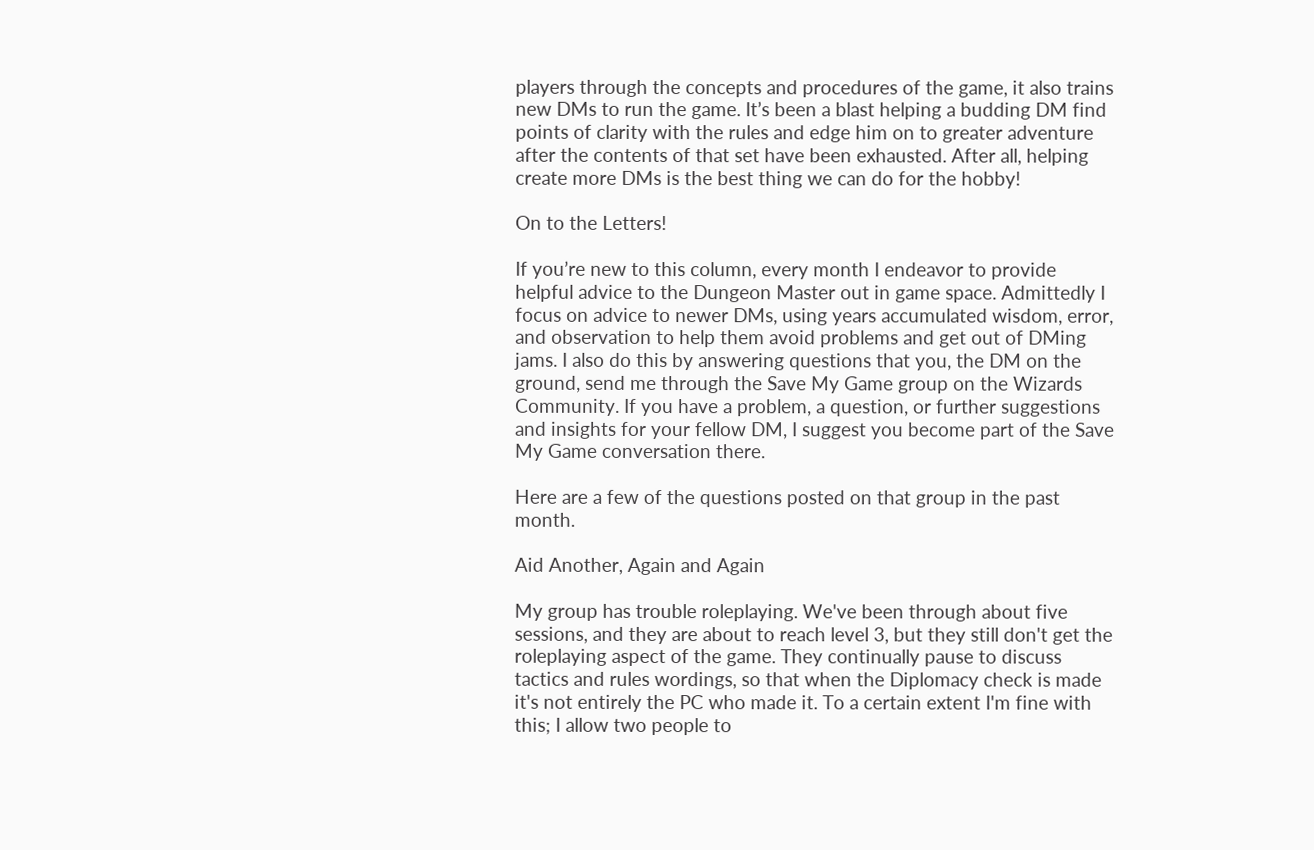players through the concepts and procedures of the game, it also trains new DMs to run the game. It’s been a blast helping a budding DM find points of clarity with the rules and edge him on to greater adventure after the contents of that set have been exhausted. After all, helping create more DMs is the best thing we can do for the hobby!

On to the Letters!

If you’re new to this column, every month I endeavor to provide helpful advice to the Dungeon Master out in game space. Admittedly I focus on advice to newer DMs, using years accumulated wisdom, error, and observation to help them avoid problems and get out of DMing jams. I also do this by answering questions that you, the DM on the ground, send me through the Save My Game group on the Wizards Community. If you have a problem, a question, or further suggestions and insights for your fellow DM, I suggest you become part of the Save My Game conversation there.

Here are a few of the questions posted on that group in the past month.

Aid Another, Again and Again

My group has trouble roleplaying. We've been through about five sessions, and they are about to reach level 3, but they still don't get the roleplaying aspect of the game. They continually pause to discuss tactics and rules wordings, so that when the Diplomacy check is made it's not entirely the PC who made it. To a certain extent I'm fine with this; I allow two people to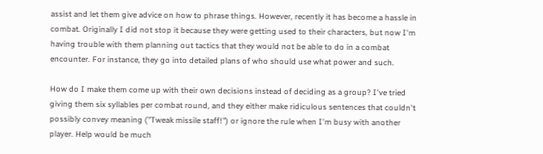assist and let them give advice on how to phrase things. However, recently it has become a hassle in combat. Originally I did not stop it because they were getting used to their characters, but now I'm having trouble with them planning out tactics that they would not be able to do in a combat encounter. For instance, they go into detailed plans of who should use what power and such.

How do I make them come up with their own decisions instead of deciding as a group? I've tried giving them six syllables per combat round, and they either make ridiculous sentences that couldn't possibly convey meaning ("Tweak missile staff!") or ignore the rule when I'm busy with another player. Help would be much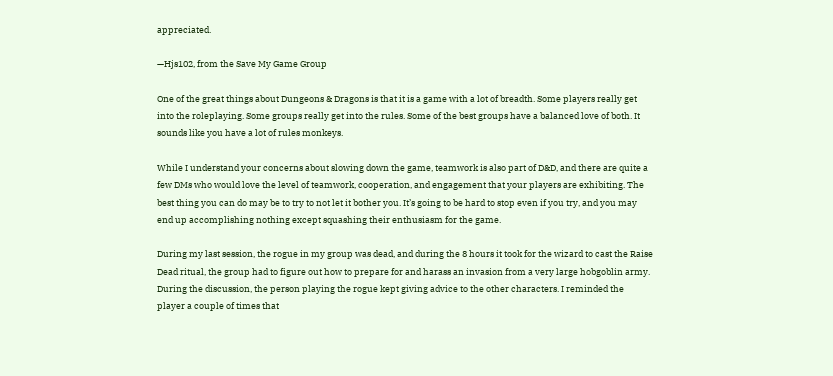appreciated.

—Hjs102, from the Save My Game Group

One of the great things about Dungeons & Dragons is that it is a game with a lot of breadth. Some players really get into the roleplaying. Some groups really get into the rules. Some of the best groups have a balanced love of both. It sounds like you have a lot of rules monkeys.

While I understand your concerns about slowing down the game, teamwork is also part of D&D, and there are quite a few DMs who would love the level of teamwork, cooperation, and engagement that your players are exhibiting. The best thing you can do may be to try to not let it bother you. It’s going to be hard to stop even if you try, and you may end up accomplishing nothing except squashing their enthusiasm for the game.

During my last session, the rogue in my group was dead, and during the 8 hours it took for the wizard to cast the Raise Dead ritual, the group had to figure out how to prepare for and harass an invasion from a very large hobgoblin army. During the discussion, the person playing the rogue kept giving advice to the other characters. I reminded the player a couple of times that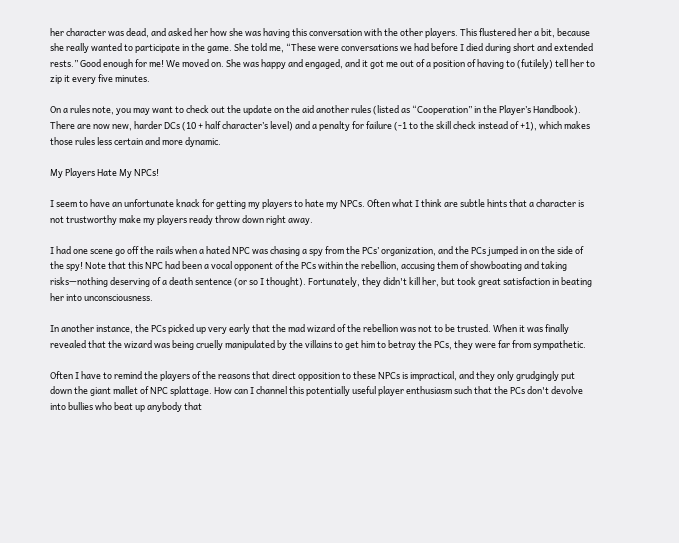her character was dead, and asked her how she was having this conversation with the other players. This flustered her a bit, because she really wanted to participate in the game. She told me, “These were conversations we had before I died during short and extended rests.” Good enough for me! We moved on. She was happy and engaged, and it got me out of a position of having to (futilely) tell her to zip it every five minutes.

On a rules note, you may want to check out the update on the aid another rules (listed as “Cooperation” in the Player’s Handbook). There are now new, harder DCs (10 + half character’s level) and a penalty for failure (-1 to the skill check instead of +1), which makes those rules less certain and more dynamic.

My Players Hate My NPCs!

I seem to have an unfortunate knack for getting my players to hate my NPCs. Often what I think are subtle hints that a character is not trustworthy make my players ready throw down right away.

I had one scene go off the rails when a hated NPC was chasing a spy from the PCs’ organization, and the PCs jumped in on the side of the spy! Note that this NPC had been a vocal opponent of the PCs within the rebellion, accusing them of showboating and taking risks—nothing deserving of a death sentence (or so I thought). Fortunately, they didn't kill her, but took great satisfaction in beating her into unconsciousness.

In another instance, the PCs picked up very early that the mad wizard of the rebellion was not to be trusted. When it was finally revealed that the wizard was being cruelly manipulated by the villains to get him to betray the PCs, they were far from sympathetic.

Often I have to remind the players of the reasons that direct opposition to these NPCs is impractical, and they only grudgingly put down the giant mallet of NPC splattage. How can I channel this potentially useful player enthusiasm such that the PCs don't devolve into bullies who beat up anybody that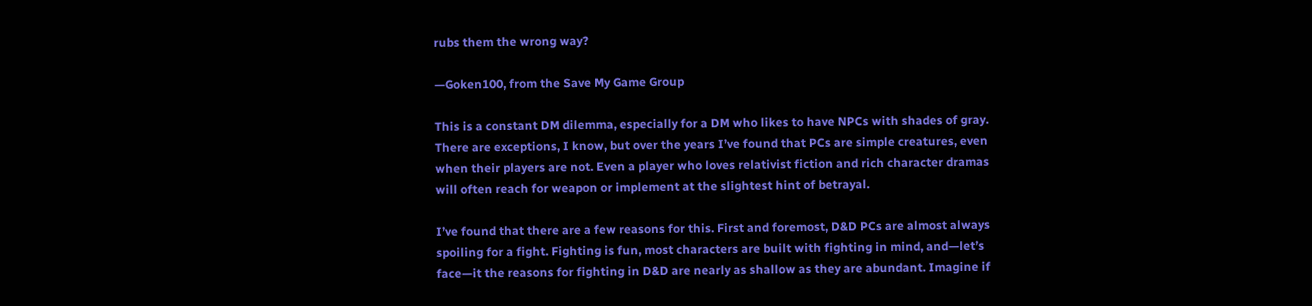rubs them the wrong way?

—Goken100, from the Save My Game Group

This is a constant DM dilemma, especially for a DM who likes to have NPCs with shades of gray. There are exceptions, I know, but over the years I’ve found that PCs are simple creatures, even when their players are not. Even a player who loves relativist fiction and rich character dramas will often reach for weapon or implement at the slightest hint of betrayal.

I’ve found that there are a few reasons for this. First and foremost, D&D PCs are almost always spoiling for a fight. Fighting is fun, most characters are built with fighting in mind, and—let’s face—it the reasons for fighting in D&D are nearly as shallow as they are abundant. Imagine if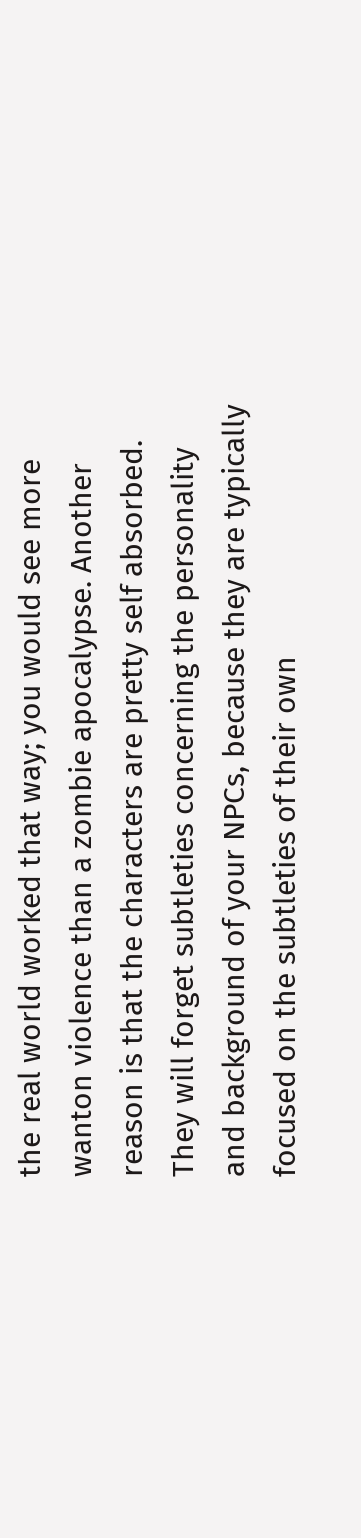the real world worked that way; you would see more wanton violence than a zombie apocalypse. Another reason is that the characters are pretty self absorbed. They will forget subtleties concerning the personality and background of your NPCs, because they are typically focused on the subtleties of their own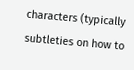characters (typically subtleties on how to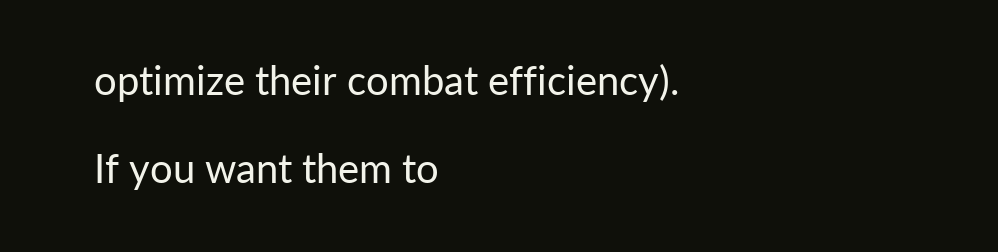optimize their combat efficiency).

If you want them to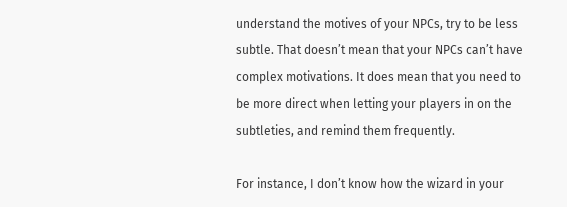understand the motives of your NPCs, try to be less subtle. That doesn’t mean that your NPCs can’t have complex motivations. It does mean that you need to be more direct when letting your players in on the subtleties, and remind them frequently.

For instance, I don’t know how the wizard in your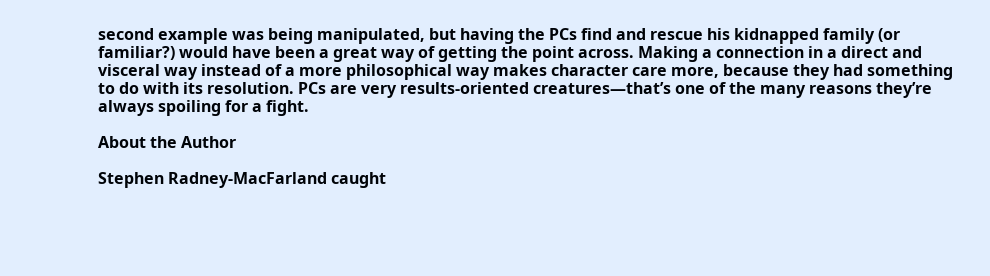second example was being manipulated, but having the PCs find and rescue his kidnapped family (or familiar?) would have been a great way of getting the point across. Making a connection in a direct and visceral way instead of a more philosophical way makes character care more, because they had something to do with its resolution. PCs are very results-oriented creatures—that’s one of the many reasons they’re always spoiling for a fight.

About the Author

Stephen Radney-MacFarland caught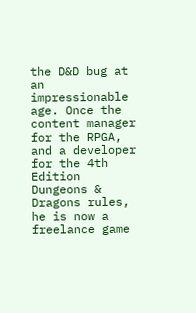the D&D bug at an impressionable age. Once the content manager for the RPGA, and a developer for the 4th Edition Dungeons & Dragons rules, he is now a freelance game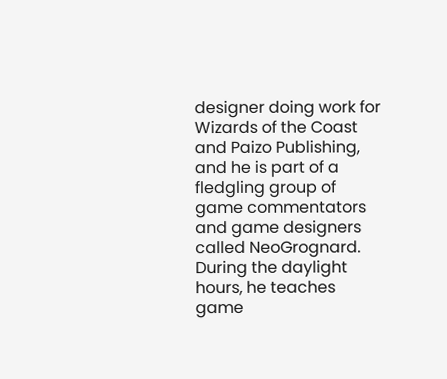designer doing work for Wizards of the Coast and Paizo Publishing, and he is part of a fledgling group of game commentators and game designers called NeoGrognard. During the daylight hours, he teaches game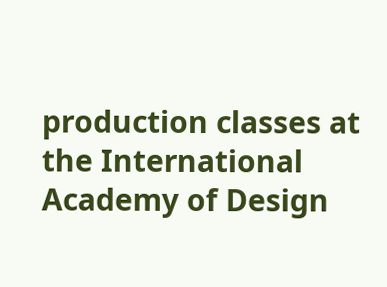production classes at the International Academy of Design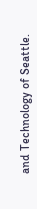and Technology of Seattle.